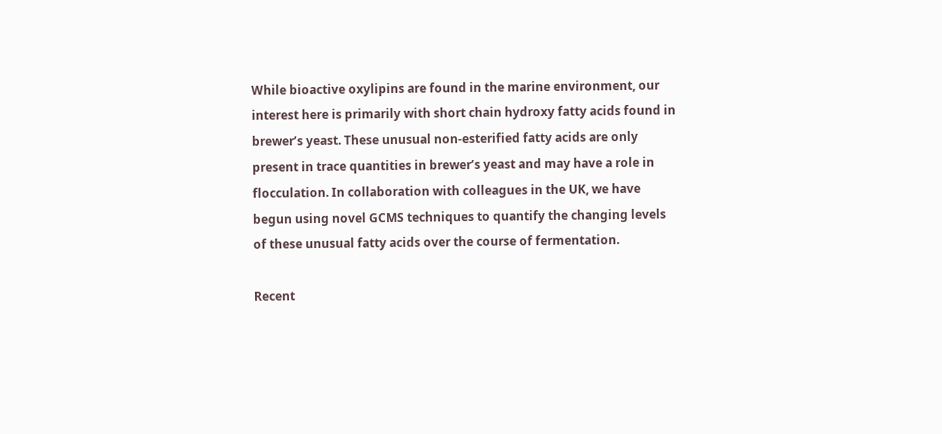While bioactive oxylipins are found in the marine environment, our interest here is primarily with short chain hydroxy fatty acids found in brewer’s yeast. These unusual non-esterified fatty acids are only present in trace quantities in brewer’s yeast and may have a role in flocculation. In collaboration with colleagues in the UK, we have begun using novel GCMS techniques to quantify the changing levels of these unusual fatty acids over the course of fermentation.

Recent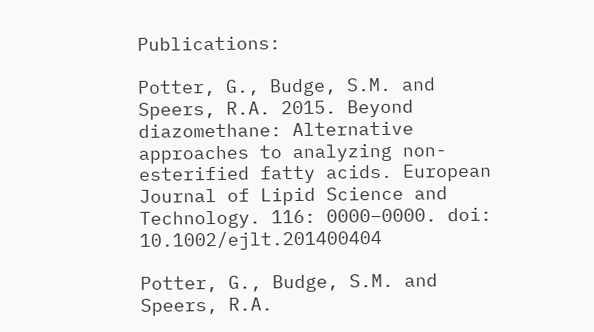Publications:

Potter, G., Budge, S.M. and Speers, R.A. 2015. Beyond diazomethane: Alternative approaches to analyzing non-esterified fatty acids. European Journal of Lipid Science and Technology. 116: 0000–0000. doi: 10.1002/ejlt.201400404

Potter, G., Budge, S.M. and Speers, R.A.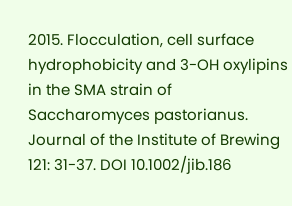2015. Flocculation, cell surface hydrophobicity and 3-OH oxylipins in the SMA strain of Saccharomyces pastorianus. Journal of the Institute of Brewing 121: 31-37. DOI 10.1002/jib.186